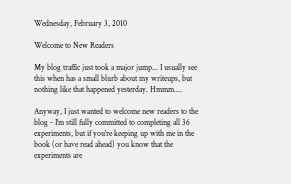Wednesday, February 3, 2010

Welcome to New Readers

My blog traffic just took a major jump... I usually see this when has a small blurb about my writeups, but nothing like that happened yesterday. Hmmm....

Anyway, I just wanted to welcome new readers to the blog - I'm still fully committed to completing all 36 experiments, but if you're keeping up with me in the book (or have read ahead) you know that the experiments are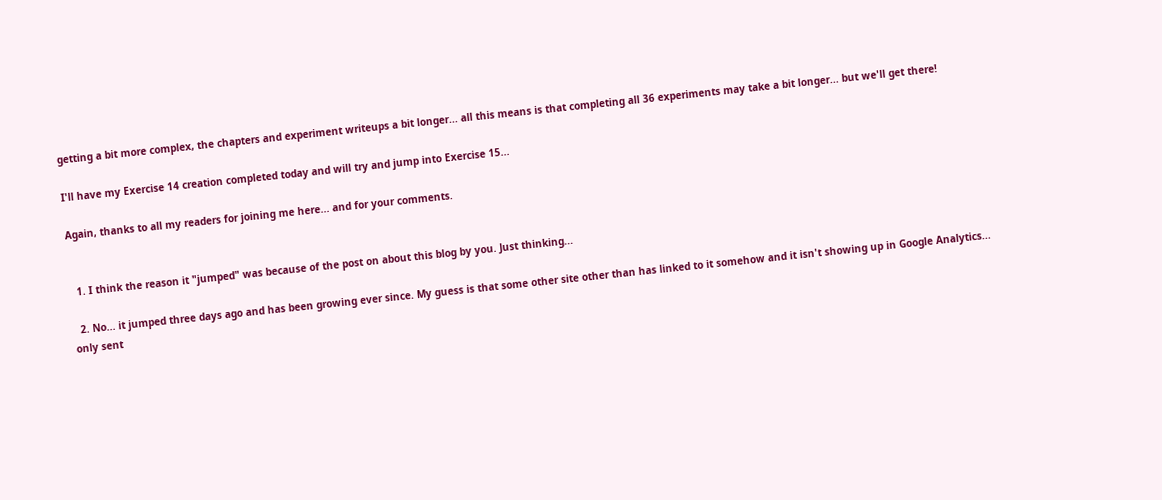getting a bit more complex, the chapters and experiment writeups a bit longer... all this means is that completing all 36 experiments may take a bit longer... but we'll get there!

I'll have my Exercise 14 creation completed today and will try and jump into Exercise 15...

Again, thanks to all my readers for joining me here... and for your comments.


  1. I think the reason it "jumped" was because of the post on about this blog by you. Just thinking...

  2. No... it jumped three days ago and has been growing ever since. My guess is that some other site other than has linked to it somehow and it isn't showing up in Google Analytics... only sent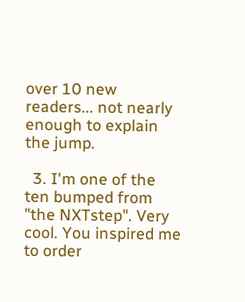over 10 new readers... not nearly enough to explain the jump.

  3. I'm one of the ten bumped from "the NXTstep". Very cool. You inspired me to order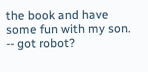the book and have some fun with my son. -- got robot?